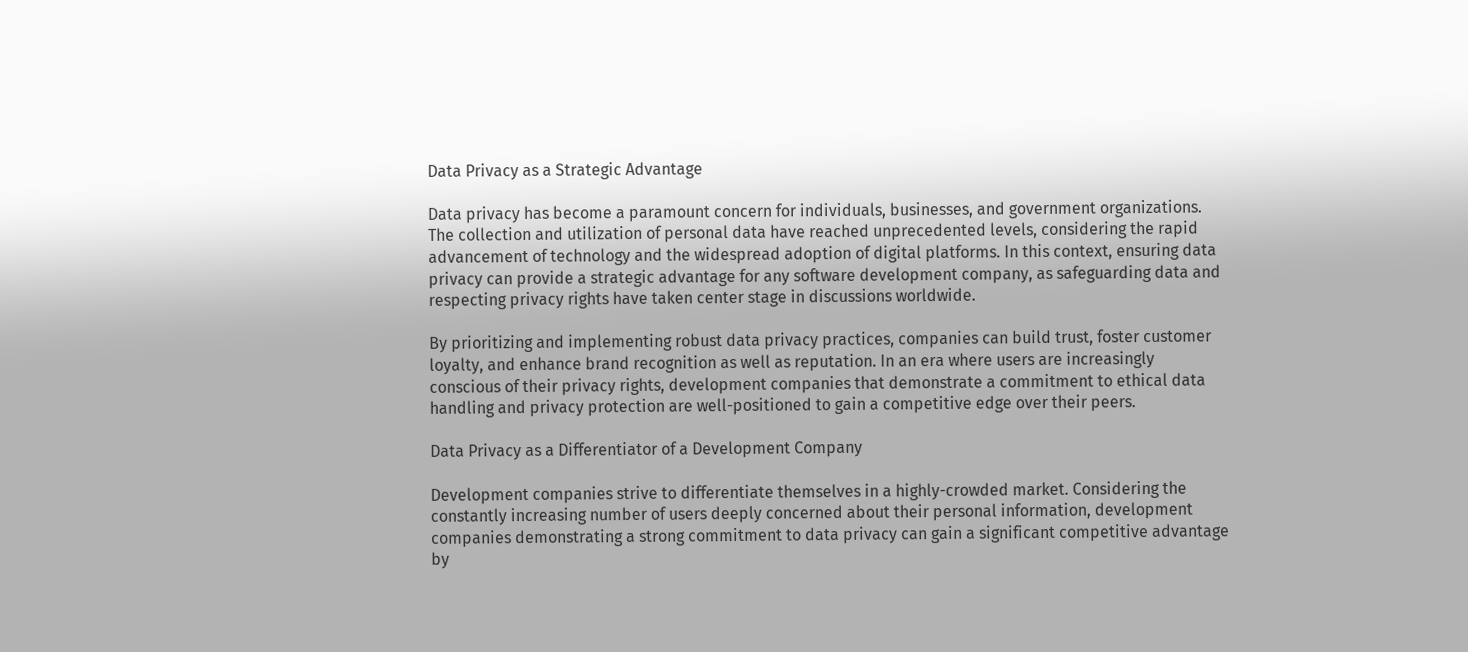Data Privacy as a Strategic Advantage

Data privacy has become a paramount concern for individuals, businesses, and government organizations. The collection and utilization of personal data have reached unprecedented levels, considering the rapid advancement of technology and the widespread adoption of digital platforms. In this context, ensuring data privacy can provide a strategic advantage for any software development company, as safeguarding data and respecting privacy rights have taken center stage in discussions worldwide.

By prioritizing and implementing robust data privacy practices, companies can build trust, foster customer loyalty, and enhance brand recognition as well as reputation. In an era where users are increasingly conscious of their privacy rights, development companies that demonstrate a commitment to ethical data handling and privacy protection are well-positioned to gain a competitive edge over their peers.

Data Privacy as a Differentiator of a Development Company

Development companies strive to differentiate themselves in a highly-crowded market. Considering the constantly increasing number of users deeply concerned about their personal information, development companies demonstrating a strong commitment to data privacy can gain a significant competitive advantage by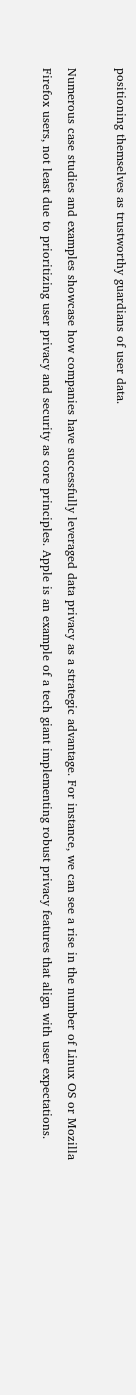positioning themselves as trustworthy guardians of user data.

Numerous case studies and examples showcase how companies have successfully leveraged data privacy as a strategic advantage. For instance, we can see a rise in the number of Linux OS or Mozilla Firefox users, not least due to prioritizing user privacy and security as core principles. Apple is an example of a tech giant implementing robust privacy features that align with user expectations.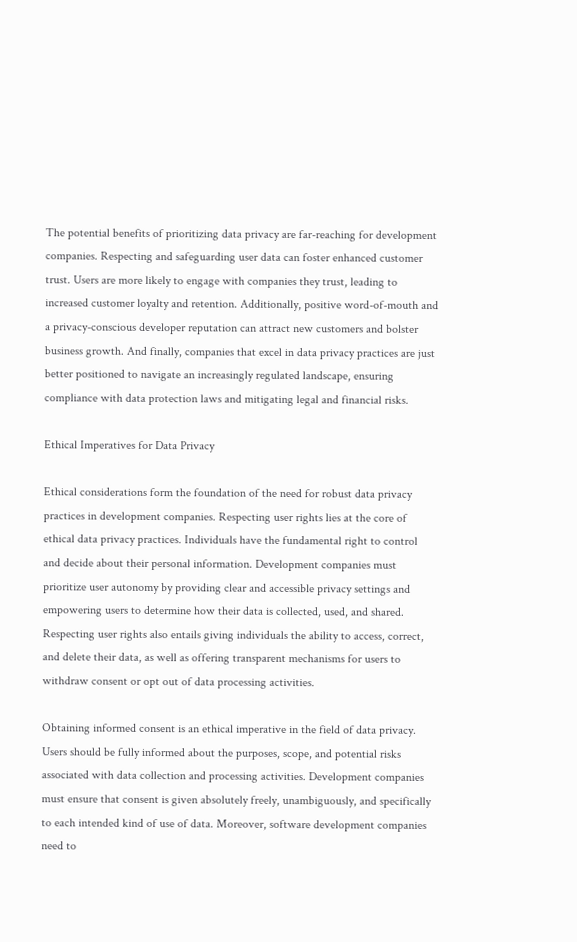The potential benefits of prioritizing data privacy are far-reaching for development companies. Respecting and safeguarding user data can foster enhanced customer trust. Users are more likely to engage with companies they trust, leading to increased customer loyalty and retention. Additionally, positive word-of-mouth and a privacy-conscious developer reputation can attract new customers and bolster business growth. And finally, companies that excel in data privacy practices are just better positioned to navigate an increasingly regulated landscape, ensuring compliance with data protection laws and mitigating legal and financial risks.

Ethical Imperatives for Data Privacy

Ethical considerations form the foundation of the need for robust data privacy practices in development companies. Respecting user rights lies at the core of ethical data privacy practices. Individuals have the fundamental right to control and decide about their personal information. Development companies must prioritize user autonomy by providing clear and accessible privacy settings and empowering users to determine how their data is collected, used, and shared. Respecting user rights also entails giving individuals the ability to access, correct, and delete their data, as well as offering transparent mechanisms for users to withdraw consent or opt out of data processing activities.

Obtaining informed consent is an ethical imperative in the field of data privacy. Users should be fully informed about the purposes, scope, and potential risks associated with data collection and processing activities. Development companies must ensure that consent is given absolutely freely, unambiguously, and specifically to each intended kind of use of data. Moreover, software development companies need to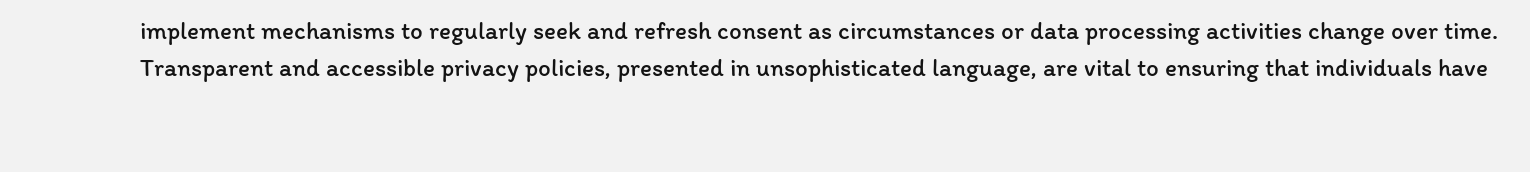implement mechanisms to regularly seek and refresh consent as circumstances or data processing activities change over time. Transparent and accessible privacy policies, presented in unsophisticated language, are vital to ensuring that individuals have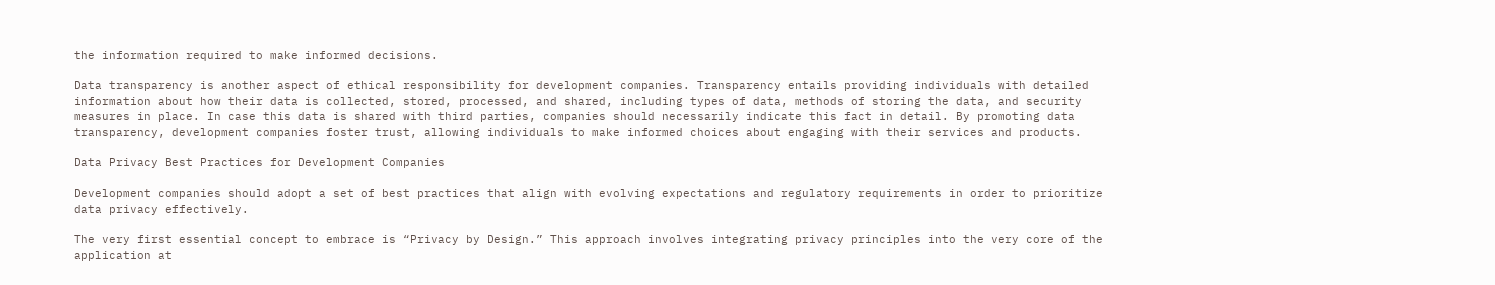the information required to make informed decisions.

Data transparency is another aspect of ethical responsibility for development companies. Transparency entails providing individuals with detailed information about how their data is collected, stored, processed, and shared, including types of data, methods of storing the data, and security measures in place. In case this data is shared with third parties, companies should necessarily indicate this fact in detail. By promoting data transparency, development companies foster trust, allowing individuals to make informed choices about engaging with their services and products.

Data Privacy Best Practices for Development Companies

Development companies should adopt a set of best practices that align with evolving expectations and regulatory requirements in order to prioritize data privacy effectively.

The very first essential concept to embrace is “Privacy by Design.” This approach involves integrating privacy principles into the very core of the application at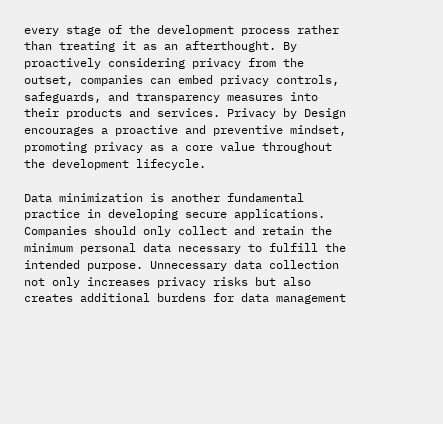every stage of the development process rather than treating it as an afterthought. By proactively considering privacy from the outset, companies can embed privacy controls, safeguards, and transparency measures into their products and services. Privacy by Design encourages a proactive and preventive mindset, promoting privacy as a core value throughout the development lifecycle.

Data minimization is another fundamental practice in developing secure applications. Companies should only collect and retain the minimum personal data necessary to fulfill the intended purpose. Unnecessary data collection not only increases privacy risks but also creates additional burdens for data management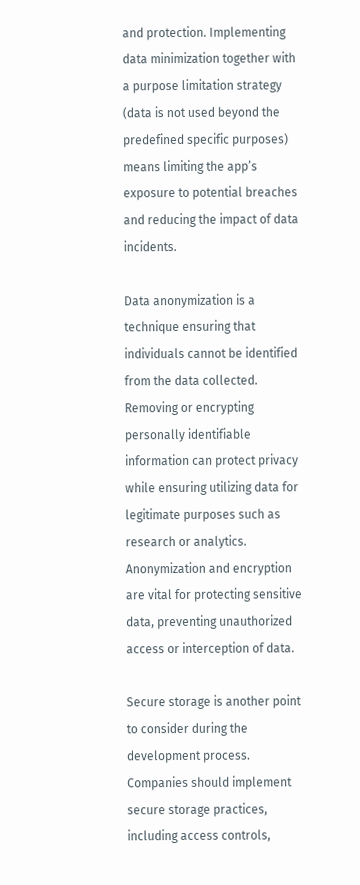and protection. Implementing data minimization together with a purpose limitation strategy (data is not used beyond the predefined specific purposes) means limiting the app’s exposure to potential breaches and reducing the impact of data incidents.

Data anonymization is a technique ensuring that individuals cannot be identified from the data collected. Removing or encrypting personally identifiable information can protect privacy while ensuring utilizing data for legitimate purposes such as research or analytics. Anonymization and encryption are vital for protecting sensitive data, preventing unauthorized access or interception of data.

Secure storage is another point to consider during the development process. Companies should implement secure storage practices, including access controls,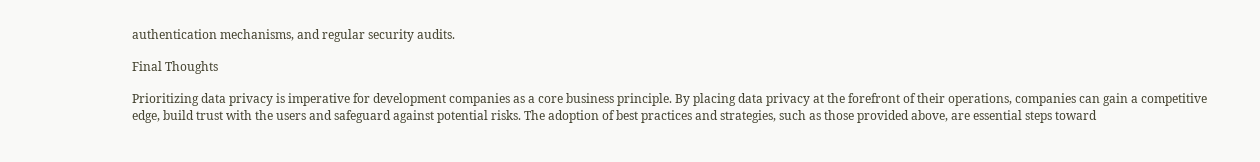authentication mechanisms, and regular security audits.

Final Thoughts

Prioritizing data privacy is imperative for development companies as a core business principle. By placing data privacy at the forefront of their operations, companies can gain a competitive edge, build trust with the users and safeguard against potential risks. The adoption of best practices and strategies, such as those provided above, are essential steps toward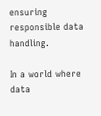ensuring responsible data handling.

In a world where data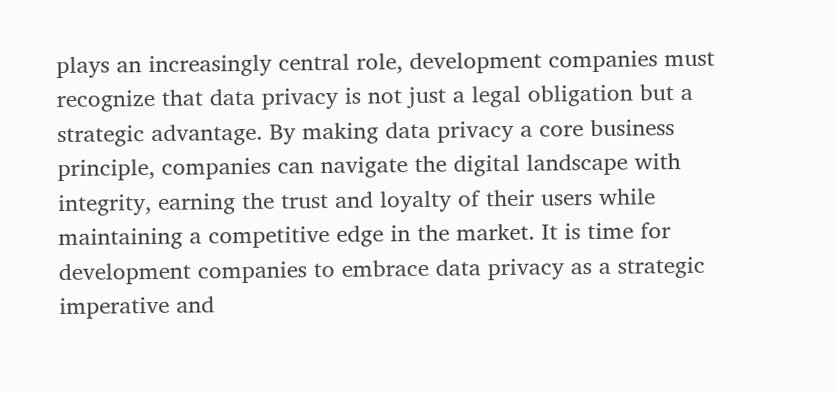plays an increasingly central role, development companies must recognize that data privacy is not just a legal obligation but a strategic advantage. By making data privacy a core business principle, companies can navigate the digital landscape with integrity, earning the trust and loyalty of their users while maintaining a competitive edge in the market. It is time for development companies to embrace data privacy as a strategic imperative and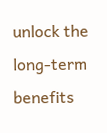unlock the long-term benefits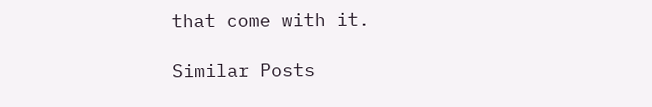that come with it.

Similar Posts